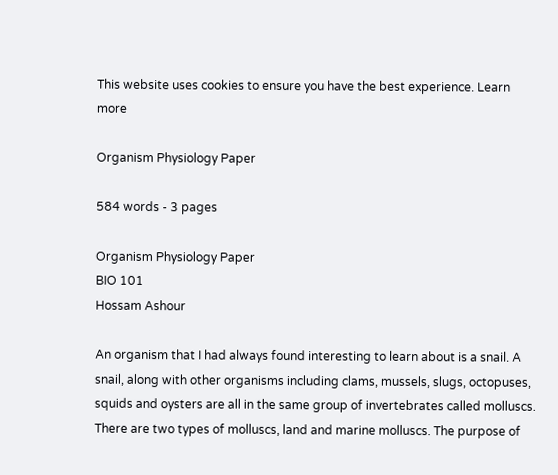This website uses cookies to ensure you have the best experience. Learn more

Organism Physiology Paper

584 words - 3 pages

Organism Physiology Paper
BIO 101
Hossam Ashour

An organism that I had always found interesting to learn about is a snail. A snail, along with other organisms including clams, mussels, slugs, octopuses, squids and oysters are all in the same group of invertebrates called molluscs. There are two types of molluscs, land and marine molluscs. The purpose of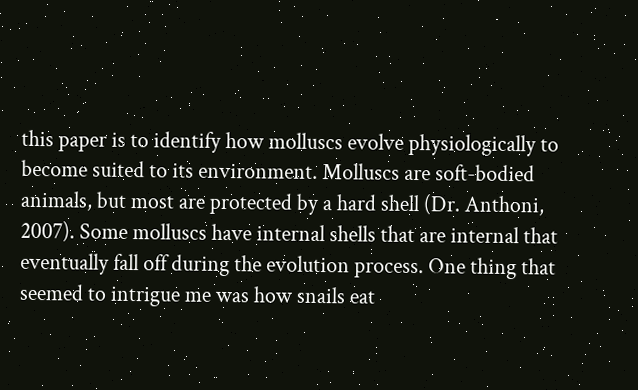this paper is to identify how molluscs evolve physiologically to become suited to its environment. Molluscs are soft-bodied animals, but most are protected by a hard shell (Dr. Anthoni, 2007). Some molluscs have internal shells that are internal that eventually fall off during the evolution process. One thing that seemed to intrigue me was how snails eat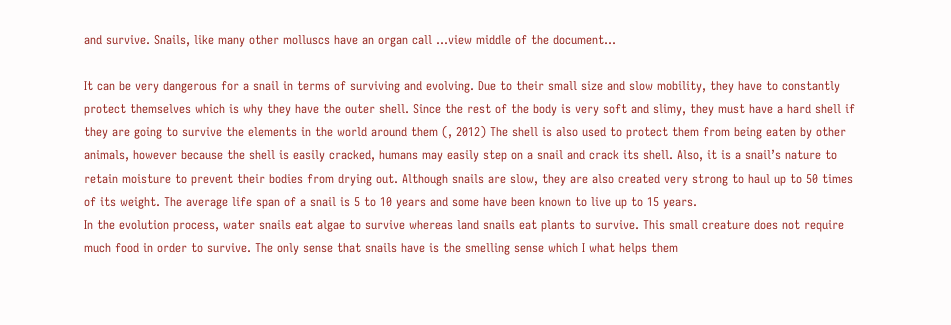and survive. Snails, like many other molluscs have an organ call ...view middle of the document...

It can be very dangerous for a snail in terms of surviving and evolving. Due to their small size and slow mobility, they have to constantly protect themselves which is why they have the outer shell. Since the rest of the body is very soft and slimy, they must have a hard shell if they are going to survive the elements in the world around them (, 2012) The shell is also used to protect them from being eaten by other animals, however because the shell is easily cracked, humans may easily step on a snail and crack its shell. Also, it is a snail’s nature to retain moisture to prevent their bodies from drying out. Although snails are slow, they are also created very strong to haul up to 50 times of its weight. The average life span of a snail is 5 to 10 years and some have been known to live up to 15 years.
In the evolution process, water snails eat algae to survive whereas land snails eat plants to survive. This small creature does not require much food in order to survive. The only sense that snails have is the smelling sense which I what helps them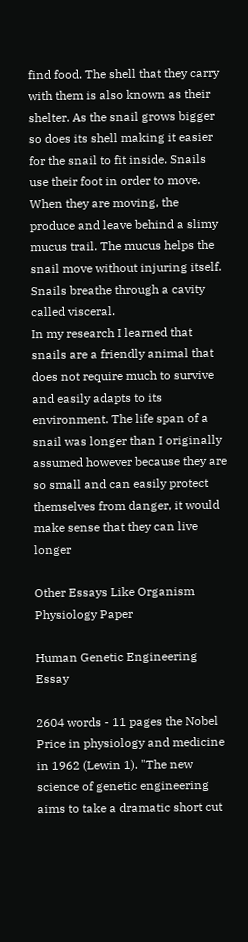find food. The shell that they carry with them is also known as their shelter. As the snail grows bigger so does its shell making it easier for the snail to fit inside. Snails use their foot in order to move. When they are moving, the produce and leave behind a slimy mucus trail. The mucus helps the snail move without injuring itself. Snails breathe through a cavity called visceral.
In my research I learned that snails are a friendly animal that does not require much to survive and easily adapts to its environment. The life span of a snail was longer than I originally assumed however because they are so small and can easily protect themselves from danger, it would make sense that they can live longer

Other Essays Like Organism Physiology Paper

Human Genetic Engineering Essay

2604 words - 11 pages the Nobel Price in physiology and medicine in 1962 (Lewin 1). "The new science of genetic engineering aims to take a dramatic short cut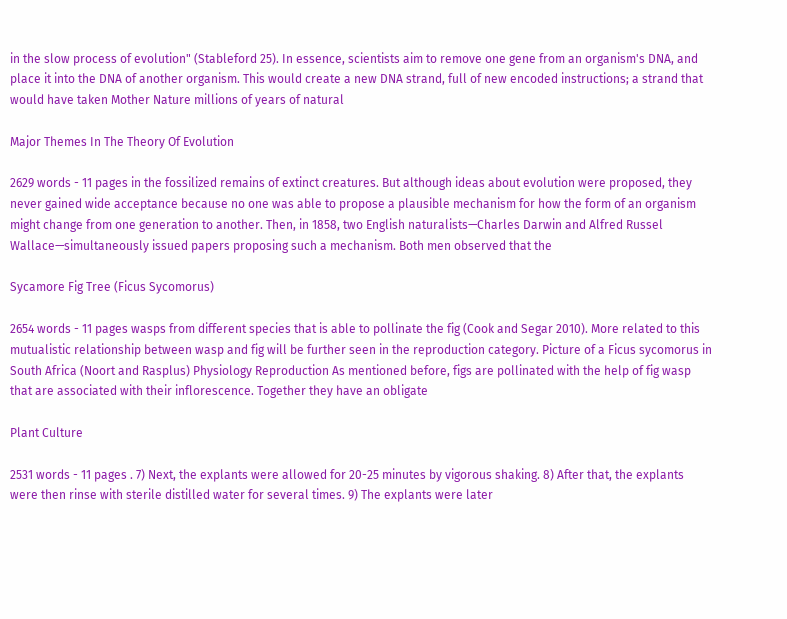in the slow process of evolution" (Stableford 25). In essence, scientists aim to remove one gene from an organism's DNA, and place it into the DNA of another organism. This would create a new DNA strand, full of new encoded instructions; a strand that would have taken Mother Nature millions of years of natural

Major Themes In The Theory Of Evolution

2629 words - 11 pages in the fossilized remains of extinct creatures. But although ideas about evolution were proposed, they never gained wide acceptance because no one was able to propose a plausible mechanism for how the form of an organism might change from one generation to another. Then, in 1858, two English naturalists—Charles Darwin and Alfred Russel Wallace—simultaneously issued papers proposing such a mechanism. Both men observed that the

Sycamore Fig Tree (Ficus Sycomorus)

2654 words - 11 pages wasps from different species that is able to pollinate the fig (Cook and Segar 2010). More related to this mutualistic relationship between wasp and fig will be further seen in the reproduction category. Picture of a Ficus sycomorus in South Africa (Noort and Rasplus) Physiology Reproduction As mentioned before, figs are pollinated with the help of fig wasp that are associated with their inflorescence. Together they have an obligate

Plant Culture

2531 words - 11 pages . 7) Next, the explants were allowed for 20-25 minutes by vigorous shaking. 8) After that, the explants were then rinse with sterile distilled water for several times. 9) The explants were later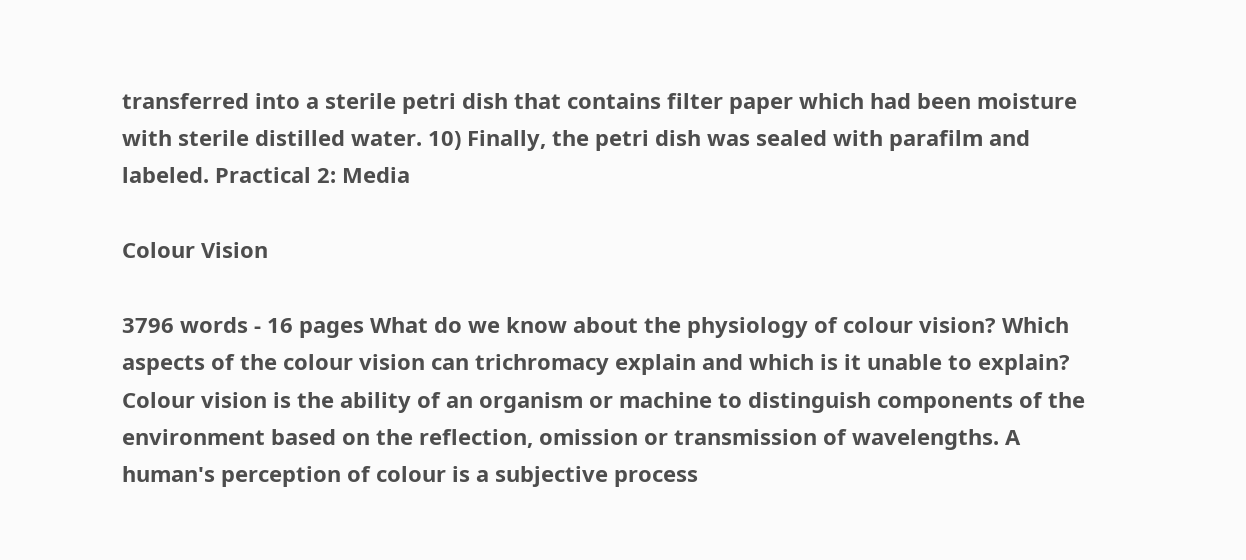transferred into a sterile petri dish that contains filter paper which had been moisture with sterile distilled water. 10) Finally, the petri dish was sealed with parafilm and labeled. Practical 2: Media

Colour Vision

3796 words - 16 pages What do we know about the physiology of colour vision? Which aspects of the colour vision can trichromacy explain and which is it unable to explain? Colour vision is the ability of an organism or machine to distinguish components of the environment based on the reflection, omission or transmission of wavelengths. A human's perception of colour is a subjective process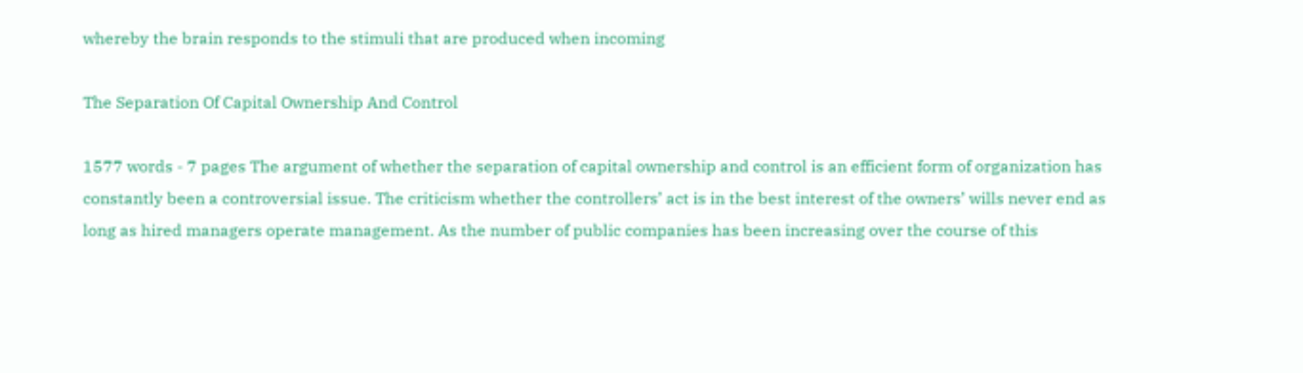whereby the brain responds to the stimuli that are produced when incoming

The Separation Of Capital Ownership And Control

1577 words - 7 pages The argument of whether the separation of capital ownership and control is an efficient form of organization has constantly been a controversial issue. The criticism whether the controllers’ act is in the best interest of the owners’ wills never end as long as hired managers operate management. As the number of public companies has been increasing over the course of this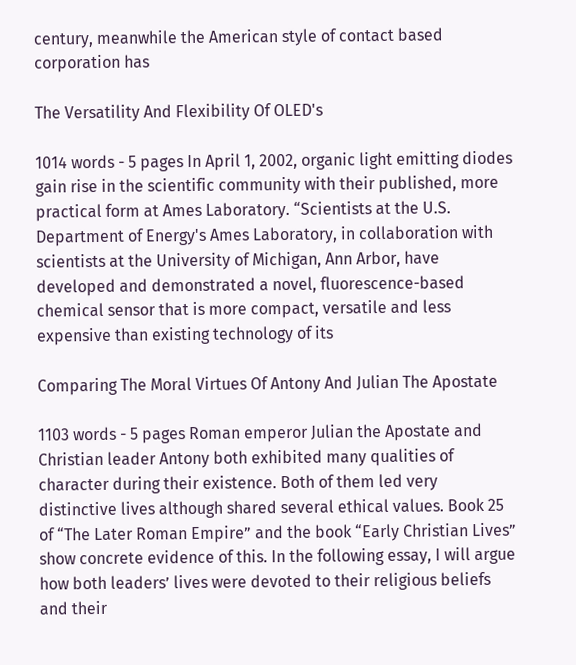century, meanwhile the American style of contact based corporation has

The Versatility And Flexibility Of OLED's

1014 words - 5 pages In April 1, 2002, organic light emitting diodes gain rise in the scientific community with their published, more practical form at Ames Laboratory. “Scientists at the U.S. Department of Energy's Ames Laboratory, in collaboration with scientists at the University of Michigan, Ann Arbor, have developed and demonstrated a novel, fluorescence-based chemical sensor that is more compact, versatile and less expensive than existing technology of its

Comparing The Moral Virtues Of Antony And Julian The Apostate

1103 words - 5 pages Roman emperor Julian the Apostate and Christian leader Antony both exhibited many qualities of character during their existence. Both of them led very distinctive lives although shared several ethical values. Book 25 of “The Later Roman Empire” and the book “Early Christian Lives” show concrete evidence of this. In the following essay, I will argue how both leaders’ lives were devoted to their religious beliefs and their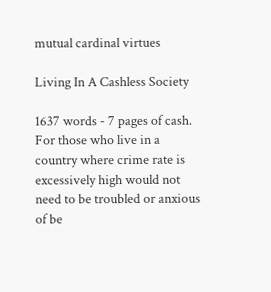mutual cardinal virtues

Living In A Cashless Society

1637 words - 7 pages of cash. For those who live in a country where crime rate is excessively high would not need to be troubled or anxious of be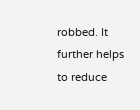robbed. It further helps to reduce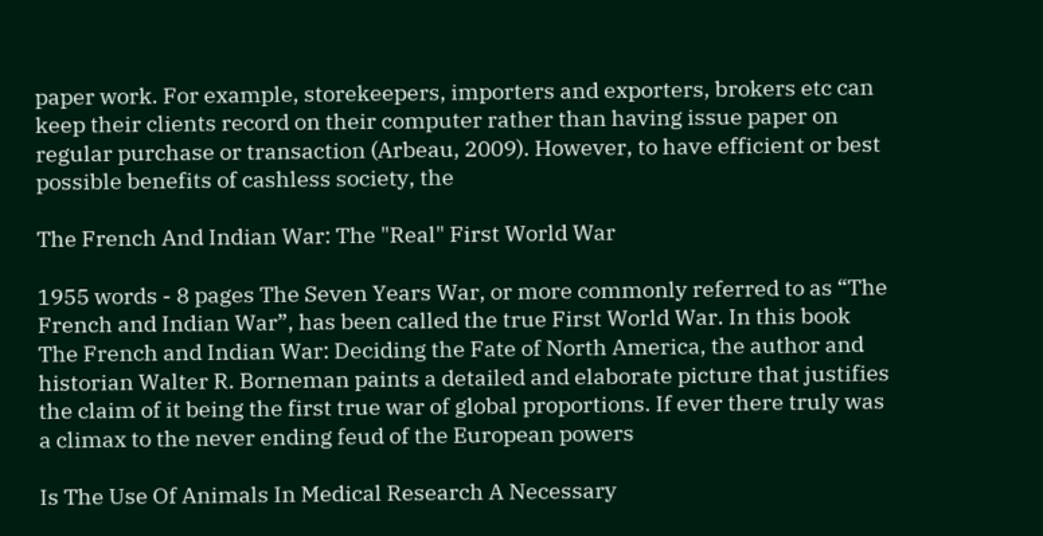paper work. For example, storekeepers, importers and exporters, brokers etc can keep their clients record on their computer rather than having issue paper on regular purchase or transaction (Arbeau, 2009). However, to have efficient or best possible benefits of cashless society, the

The French And Indian War: The "Real" First World War

1955 words - 8 pages The Seven Years War, or more commonly referred to as “The French and Indian War”, has been called the true First World War. In this book The French and Indian War: Deciding the Fate of North America, the author and historian Walter R. Borneman paints a detailed and elaborate picture that justifies the claim of it being the first true war of global proportions. If ever there truly was a climax to the never ending feud of the European powers

Is The Use Of Animals In Medical Research A Necessary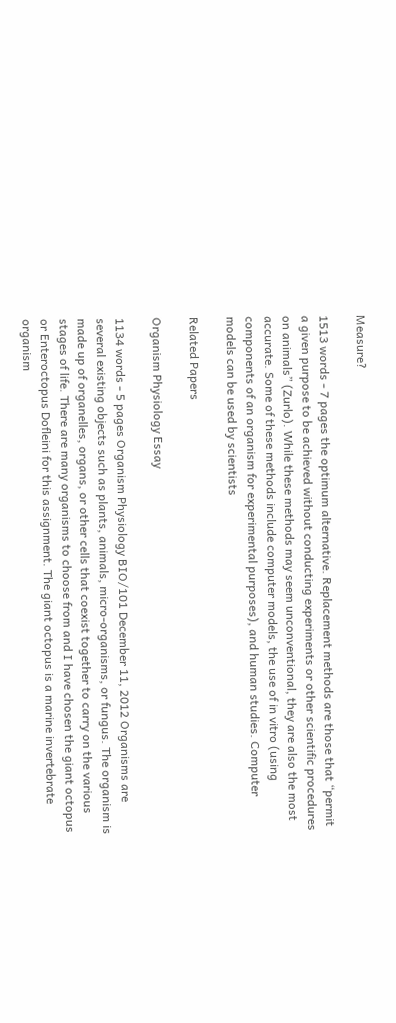Measure?

1513 words - 7 pages the optimum alternative. Replacement methods are those that “permit a given purpose to be achieved without conducting experiments or other scientific procedures on animals” (Zurlo). While these methods may seem unconventional, they are also the most accurate. Some of these methods include computer models, the use of in vitro (using components of an organism for experimental purposes), and human studies. Computer models can be used by scientists

Related Papers

Organism Physiology Essay

1134 words - 5 pages Organism Physiology BIO/101 December 11, 2012 Organisms are several existing objects such as plants, animals, micro-organisms, or fungus. The organism is made up of organelles, organs, or other cells that coexist together to carry on the various stages of life. There are many organisms to choose from and I have chosen the giant octopus or Enteroctopus Dofleini for this assignment. The giant octopus is a marine invertebrate organism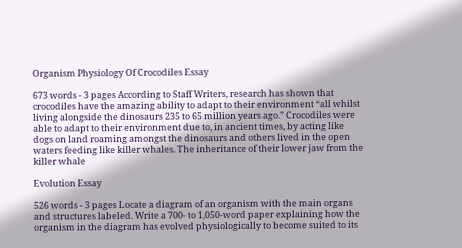Organism Physiology Of Crocodiles Essay

673 words - 3 pages According to Staff Writers, research has shown that crocodiles have the amazing ability to adapt to their environment “all whilst living alongside the dinosaurs 235 to 65 million years ago.” Crocodiles were able to adapt to their environment due to, in ancient times, by acting like dogs on land roaming amongst the dinosaurs and others lived in the open waters feeding like killer whales. The inheritance of their lower jaw from the killer whale

Evolution Essay

526 words - 3 pages Locate a diagram of an organism with the main organs and structures labeled. Write a 700- to 1,050-word paper explaining how the organism in the diagram has evolved physiologically to become suited to its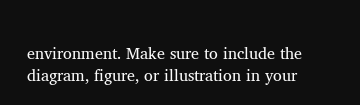environment. Make sure to include the diagram, figure, or illustration in your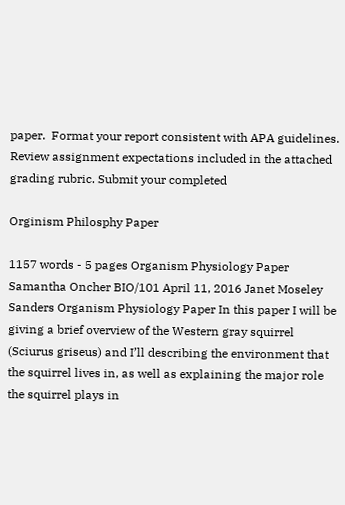paper.  Format your report consistent with APA guidelines. Review assignment expectations included in the attached grading rubric. Submit your completed

Orginism Philosphy Paper

1157 words - 5 pages Organism Physiology Paper Samantha Oncher BIO/101 April 11, 2016 Janet Moseley Sanders Organism Physiology Paper In this paper I will be giving a brief overview of the Western gray squirrel (Sciurus griseus) and I’ll describing the environment that the squirrel lives in, as well as explaining the major role the squirrel plays in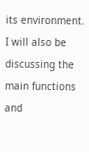its environment. I will also be discussing the main functions and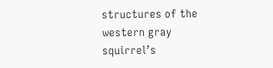structures of the western gray squirrel’s